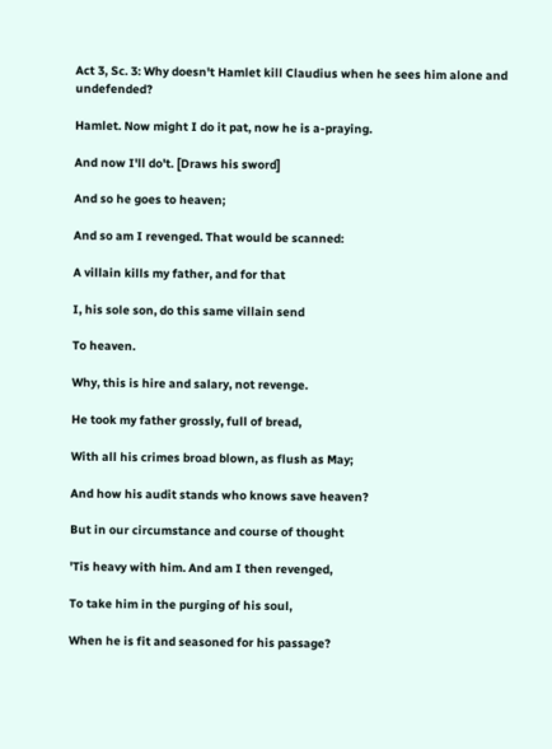Act 3, Sc. 3: Why doesn't Hamlet kill Claudius when he sees him alone and undefended?

Hamlet. Now might I do it pat, now he is a-praying.

And now I'll do't. [Draws his sword]

And so he goes to heaven;

And so am I revenged. That would be scanned:

A villain kills my father, and for that

I, his sole son, do this same villain send

To heaven.

Why, this is hire and salary, not revenge.

He took my father grossly, full of bread,

With all his crimes broad blown, as flush as May;

And how his audit stands who knows save heaven?

But in our circumstance and course of thought

'Tis heavy with him. And am I then revenged,

To take him in the purging of his soul,

When he is fit and seasoned for his passage?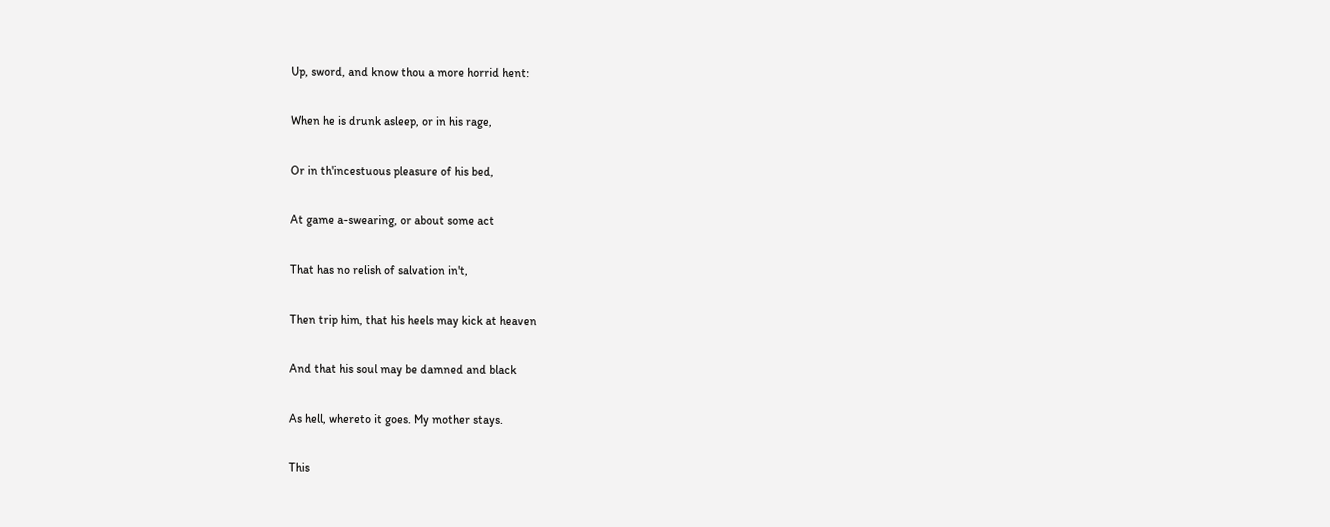Up, sword, and know thou a more horrid hent:

When he is drunk asleep, or in his rage,

Or in th'incestuous pleasure of his bed,

At game a-swearing, or about some act

That has no relish of salvation in't,

Then trip him, that his heels may kick at heaven

And that his soul may be damned and black

As hell, whereto it goes. My mother stays.

This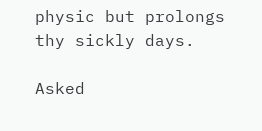physic but prolongs thy sickly days.

Asked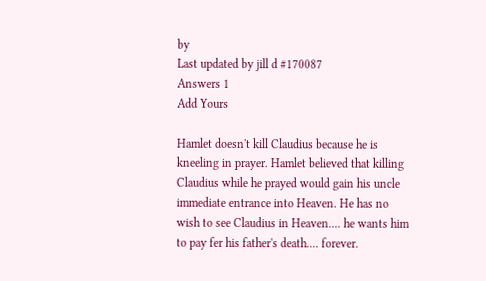by
Last updated by jill d #170087
Answers 1
Add Yours

Hamlet doesn't kill Claudius because he is kneeling in prayer. Hamlet believed that killing Claudius while he prayed would gain his uncle immediate entrance into Heaven. He has no wish to see Claudius in Heaven.... he wants him to pay fer his father's death.... forever.